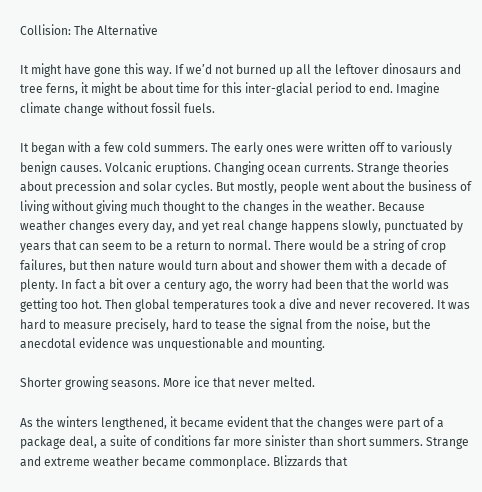Collision: The Alternative

It might have gone this way. If we’d not burned up all the leftover dinosaurs and tree ferns, it might be about time for this inter-glacial period to end. Imagine climate change without fossil fuels.

It began with a few cold summers. The early ones were written off to variously benign causes. Volcanic eruptions. Changing ocean currents. Strange theories about precession and solar cycles. But mostly, people went about the business of living without giving much thought to the changes in the weather. Because weather changes every day, and yet real change happens slowly, punctuated by years that can seem to be a return to normal. There would be a string of crop failures, but then nature would turn about and shower them with a decade of plenty. In fact a bit over a century ago, the worry had been that the world was getting too hot. Then global temperatures took a dive and never recovered. It was hard to measure precisely, hard to tease the signal from the noise, but the anecdotal evidence was unquestionable and mounting.

Shorter growing seasons. More ice that never melted.

As the winters lengthened, it became evident that the changes were part of a package deal, a suite of conditions far more sinister than short summers. Strange and extreme weather became commonplace. Blizzards that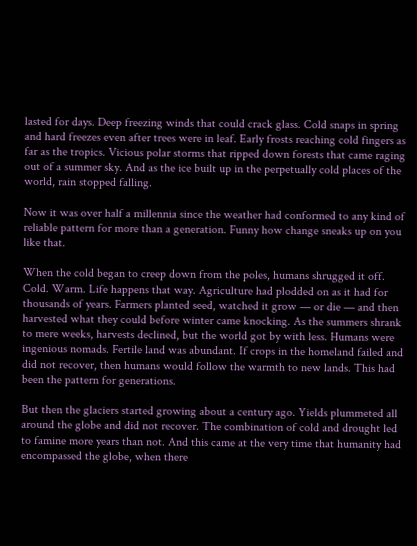lasted for days. Deep freezing winds that could crack glass. Cold snaps in spring and hard freezes even after trees were in leaf. Early frosts reaching cold fingers as far as the tropics. Vicious polar storms that ripped down forests that came raging out of a summer sky. And as the ice built up in the perpetually cold places of the world, rain stopped falling.

Now it was over half a millennia since the weather had conformed to any kind of reliable pattern for more than a generation. Funny how change sneaks up on you like that.

When the cold began to creep down from the poles, humans shrugged it off. Cold. Warm. Life happens that way. Agriculture had plodded on as it had for thousands of years. Farmers planted seed, watched it grow — or die — and then harvested what they could before winter came knocking. As the summers shrank to mere weeks, harvests declined, but the world got by with less. Humans were ingenious nomads. Fertile land was abundant. If crops in the homeland failed and did not recover, then humans would follow the warmth to new lands. This had been the pattern for generations.

But then the glaciers started growing about a century ago. Yields plummeted all around the globe and did not recover. The combination of cold and drought led to famine more years than not. And this came at the very time that humanity had encompassed the globe, when there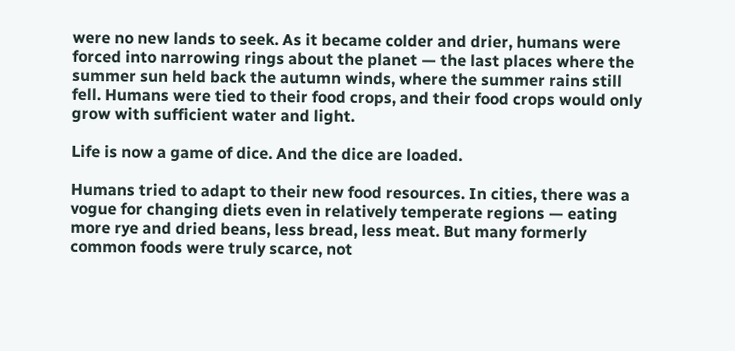were no new lands to seek. As it became colder and drier, humans were forced into narrowing rings about the planet — the last places where the summer sun held back the autumn winds, where the summer rains still fell. Humans were tied to their food crops, and their food crops would only grow with sufficient water and light.

Life is now a game of dice. And the dice are loaded.

Humans tried to adapt to their new food resources. In cities, there was a vogue for changing diets even in relatively temperate regions — eating more rye and dried beans, less bread, less meat. But many formerly common foods were truly scarce, not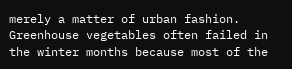merely a matter of urban fashion. Greenhouse vegetables often failed in the winter months because most of the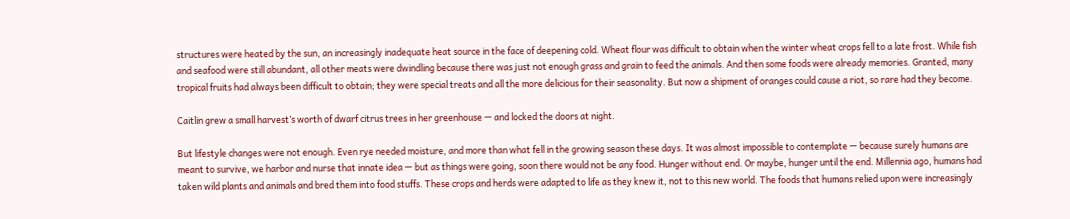structures were heated by the sun, an increasingly inadequate heat source in the face of deepening cold. Wheat flour was difficult to obtain when the winter wheat crops fell to a late frost. While fish and seafood were still abundant, all other meats were dwindling because there was just not enough grass and grain to feed the animals. And then some foods were already memories. Granted, many tropical fruits had always been difficult to obtain; they were special treats and all the more delicious for their seasonality. But now a shipment of oranges could cause a riot, so rare had they become.

Caitlin grew a small harvest’s worth of dwarf citrus trees in her greenhouse — and locked the doors at night.

But lifestyle changes were not enough. Even rye needed moisture, and more than what fell in the growing season these days. It was almost impossible to contemplate — because surely humans are meant to survive, we harbor and nurse that innate idea — but as things were going, soon there would not be any food. Hunger without end. Or maybe, hunger until the end. Millennia ago, humans had taken wild plants and animals and bred them into food stuffs. These crops and herds were adapted to life as they knew it, not to this new world. The foods that humans relied upon were increasingly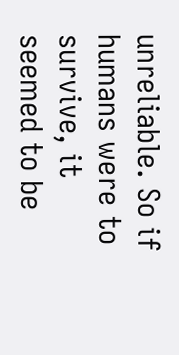unreliable. So if humans were to survive, it seemed to be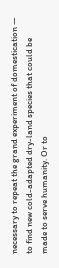necessary to repeat the grand experiment of domestication — to find new cold-adapted dry-land species that could be made to serve humanity. Or to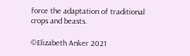force the adaptation of traditional crops and beasts.

©Elizabeth Anker 2021